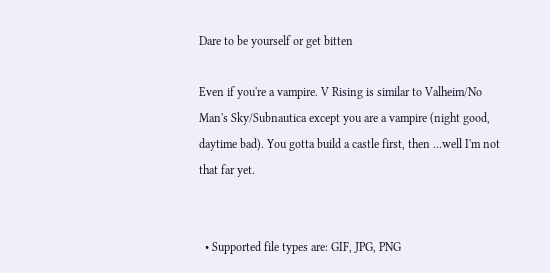Dare to be yourself or get bitten

Even if you're a vampire. V Rising is similar to Valheim/No Man's Sky/Subnautica except you are a vampire (night good, daytime bad). You gotta build a castle first, then ...well I'm not that far yet.


  • Supported file types are: GIF, JPG, PNG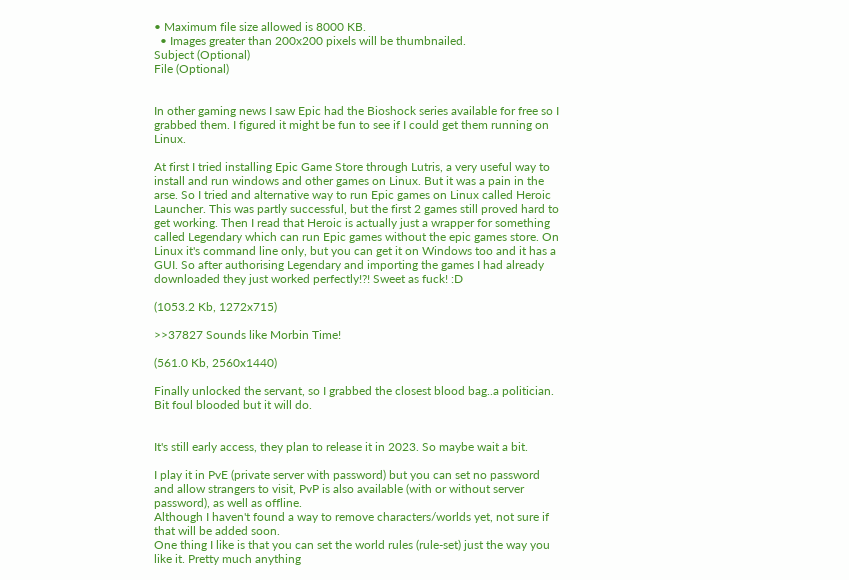• Maximum file size allowed is 8000 KB.
  • Images greater than 200x200 pixels will be thumbnailed.
Subject (Optional)
File (Optional)


In other gaming news I saw Epic had the Bioshock series available for free so I grabbed them. I figured it might be fun to see if I could get them running on Linux.

At first I tried installing Epic Game Store through Lutris, a very useful way to install and run windows and other games on Linux. But it was a pain in the arse. So I tried and alternative way to run Epic games on Linux called Heroic Launcher. This was partly successful, but the first 2 games still proved hard to get working. Then I read that Heroic is actually just a wrapper for something called Legendary which can run Epic games without the epic games store. On Linux it's command line only, but you can get it on Windows too and it has a GUI. So after authorising Legendary and importing the games I had already downloaded they just worked perfectly!?! Sweet as fuck! :D

(1053.2 Kb, 1272x715)

>>37827 Sounds like Morbin Time!

(561.0 Kb, 2560x1440)

Finally unlocked the servant, so I grabbed the closest blood bag..a politician. Bit foul blooded but it will do.


It's still early access, they plan to release it in 2023. So maybe wait a bit.

I play it in PvE (private server with password) but you can set no password and allow strangers to visit, PvP is also available (with or without server password), as well as offline.
Although I haven't found a way to remove characters/worlds yet, not sure if that will be added soon.
One thing I like is that you can set the world rules (rule-set) just the way you like it. Pretty much anything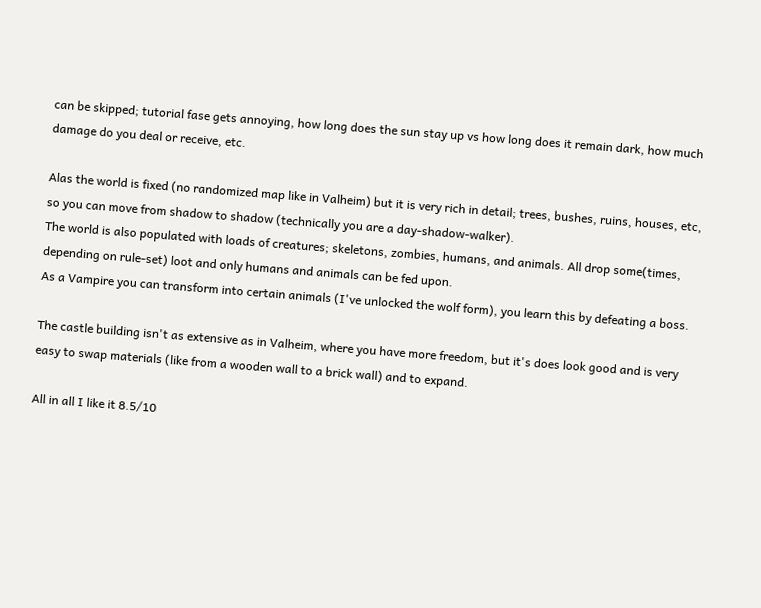can be skipped; tutorial fase gets annoying, how long does the sun stay up vs how long does it remain dark, how much damage do you deal or receive, etc.

Alas the world is fixed (no randomized map like in Valheim) but it is very rich in detail; trees, bushes, ruins, houses, etc, so you can move from shadow to shadow (technically you are a day-shadow-walker).
The world is also populated with loads of creatures; skeletons, zombies, humans, and animals. All drop some(times, depending on rule-set) loot and only humans and animals can be fed upon.
As a Vampire you can transform into certain animals (I've unlocked the wolf form), you learn this by defeating a boss.

The castle building isn't as extensive as in Valheim, where you have more freedom, but it's does look good and is very easy to swap materials (like from a wooden wall to a brick wall) and to expand.

All in all I like it 8.5/10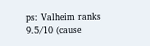ps: Valheim ranks 9.5/10 (cause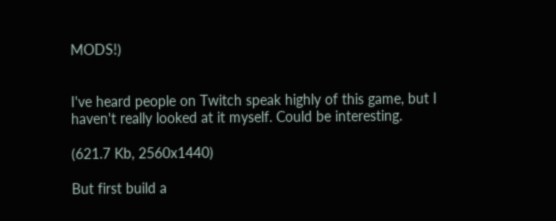MODS!)


I've heard people on Twitch speak highly of this game, but I haven't really looked at it myself. Could be interesting.

(621.7 Kb, 2560x1440)

But first build a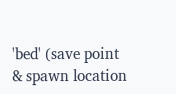'bed' (save point & spawn location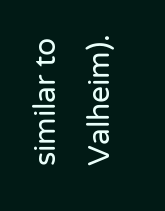similar to Valheim).